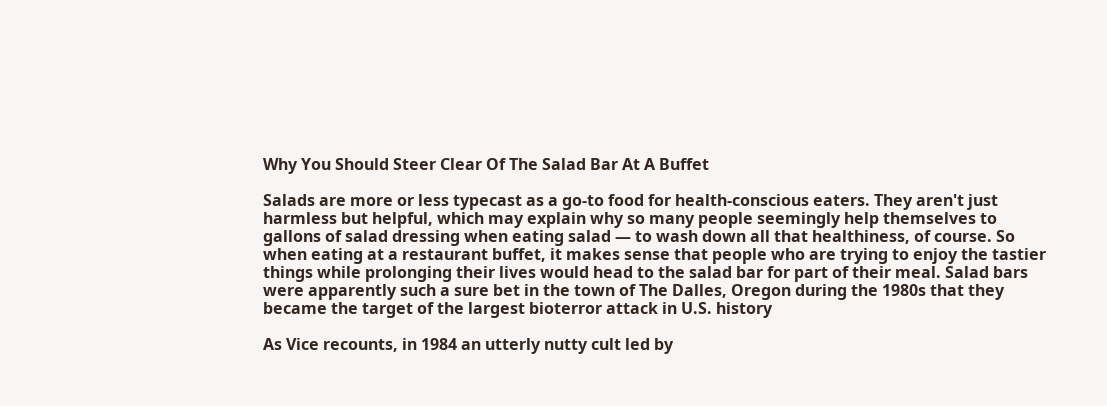Why You Should Steer Clear Of The Salad Bar At A Buffet

Salads are more or less typecast as a go-to food for health-conscious eaters. They aren't just harmless but helpful, which may explain why so many people seemingly help themselves to gallons of salad dressing when eating salad — to wash down all that healthiness, of course. So when eating at a restaurant buffet, it makes sense that people who are trying to enjoy the tastier things while prolonging their lives would head to the salad bar for part of their meal. Salad bars were apparently such a sure bet in the town of The Dalles, Oregon during the 1980s that they became the target of the largest bioterror attack in U.S. history

As Vice recounts, in 1984 an utterly nutty cult led by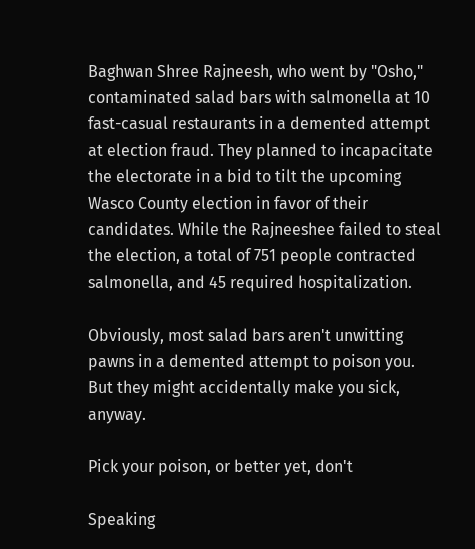Baghwan Shree Rajneesh, who went by "Osho," contaminated salad bars with salmonella at 10 fast-casual restaurants in a demented attempt at election fraud. They planned to incapacitate the electorate in a bid to tilt the upcoming Wasco County election in favor of their candidates. While the Rajneeshee failed to steal the election, a total of 751 people contracted salmonella, and 45 required hospitalization.

Obviously, most salad bars aren't unwitting pawns in a demented attempt to poison you. But they might accidentally make you sick, anyway.

Pick your poison, or better yet, don't

Speaking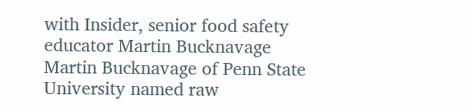with Insider, senior food safety educator Martin Bucknavage Martin Bucknavage of Penn State University named raw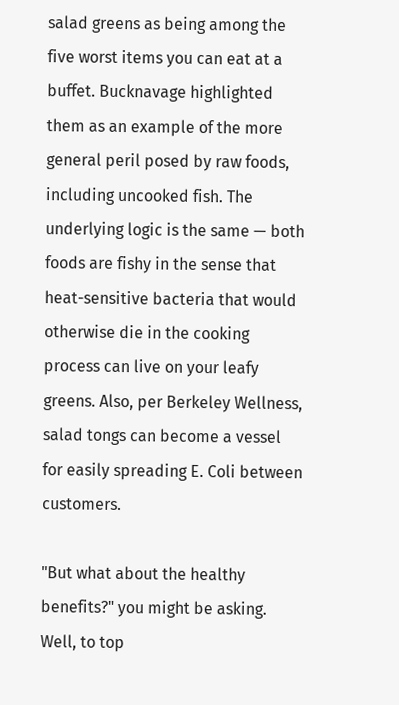salad greens as being among the five worst items you can eat at a buffet. Bucknavage highlighted them as an example of the more general peril posed by raw foods, including uncooked fish. The underlying logic is the same — both foods are fishy in the sense that heat-sensitive bacteria that would otherwise die in the cooking process can live on your leafy greens. Also, per Berkeley Wellness, salad tongs can become a vessel for easily spreading E. Coli between customers.

"But what about the healthy benefits?" you might be asking. Well, to top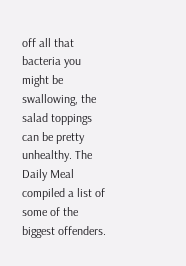off all that bacteria you might be swallowing, the salad toppings can be pretty unhealthy. The Daily Meal compiled a list of some of the biggest offenders.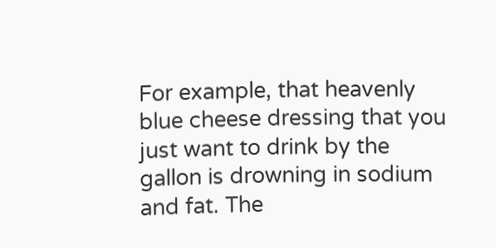For example, that heavenly blue cheese dressing that you just want to drink by the gallon is drowning in sodium and fat. The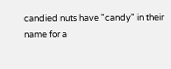candied nuts have "candy" in their name for a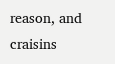reason, and craisins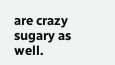are crazy sugary as well.